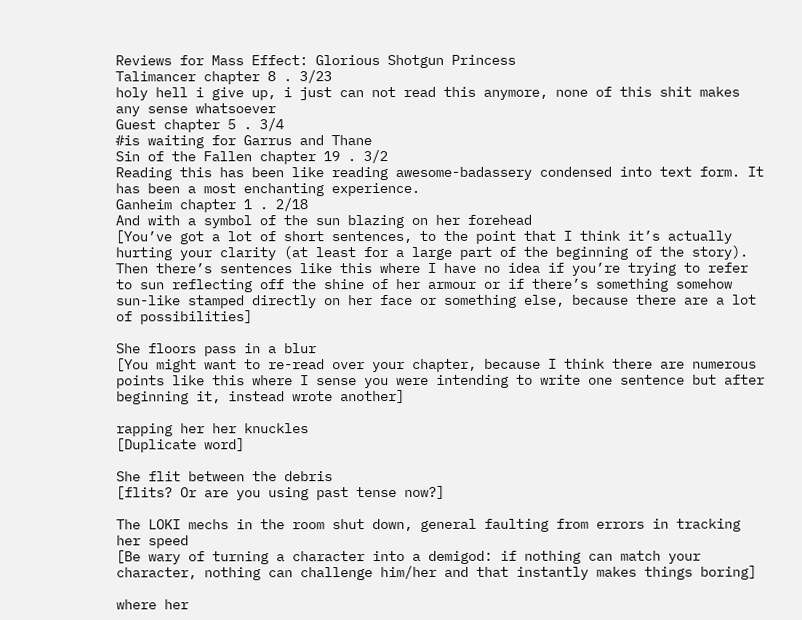Reviews for Mass Effect: Glorious Shotgun Princess
Talimancer chapter 8 . 3/23
holy hell i give up, i just can not read this anymore, none of this shit makes any sense whatsoever
Guest chapter 5 . 3/4
#is waiting for Garrus and Thane
Sin of the Fallen chapter 19 . 3/2
Reading this has been like reading awesome-badassery condensed into text form. It has been a most enchanting experience.
Ganheim chapter 1 . 2/18
And with a symbol of the sun blazing on her forehead
[You’ve got a lot of short sentences, to the point that I think it’s actually hurting your clarity (at least for a large part of the beginning of the story). Then there’s sentences like this where I have no idea if you’re trying to refer to sun reflecting off the shine of her armour or if there’s something somehow sun-like stamped directly on her face or something else, because there are a lot of possibilities]

She floors pass in a blur
[You might want to re-read over your chapter, because I think there are numerous points like this where I sense you were intending to write one sentence but after beginning it, instead wrote another]

rapping her her knuckles
[Duplicate word]

She flit between the debris
[flits? Or are you using past tense now?]

The LOKI mechs in the room shut down, general faulting from errors in tracking her speed
[Be wary of turning a character into a demigod: if nothing can match your character, nothing can challenge him/her and that instantly makes things boring]

where her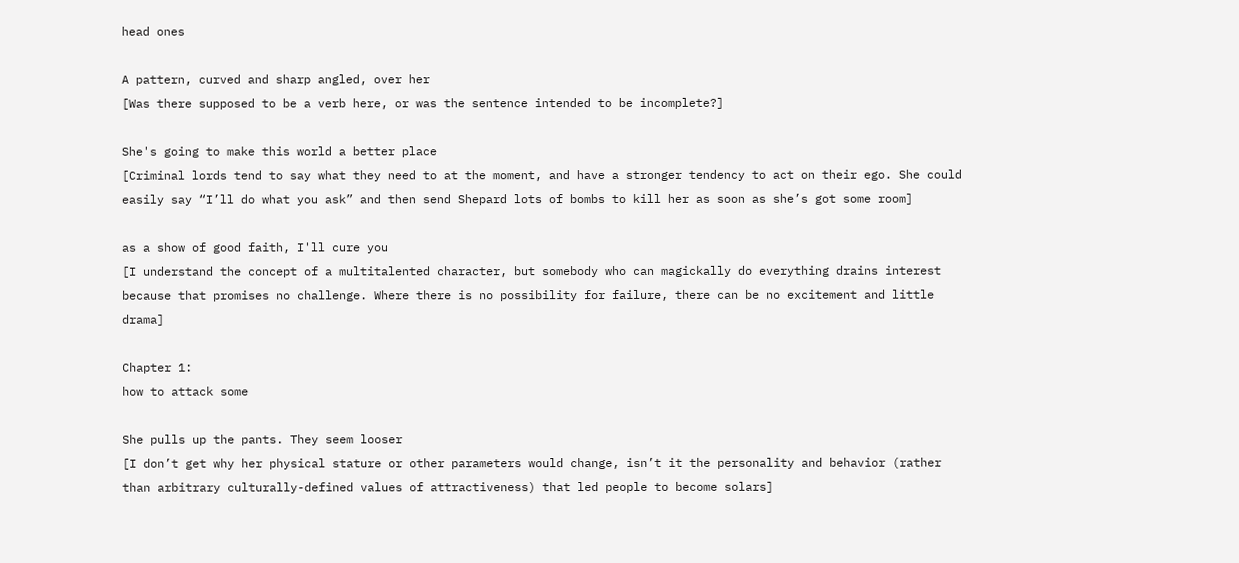head ones

A pattern, curved and sharp angled, over her
[Was there supposed to be a verb here, or was the sentence intended to be incomplete?]

She's going to make this world a better place
[Criminal lords tend to say what they need to at the moment, and have a stronger tendency to act on their ego. She could easily say “I’ll do what you ask” and then send Shepard lots of bombs to kill her as soon as she’s got some room]

as a show of good faith, I'll cure you
[I understand the concept of a multitalented character, but somebody who can magickally do everything drains interest because that promises no challenge. Where there is no possibility for failure, there can be no excitement and little drama]

Chapter 1:
how to attack some

She pulls up the pants. They seem looser
[I don’t get why her physical stature or other parameters would change, isn’t it the personality and behavior (rather than arbitrary culturally-defined values of attractiveness) that led people to become solars]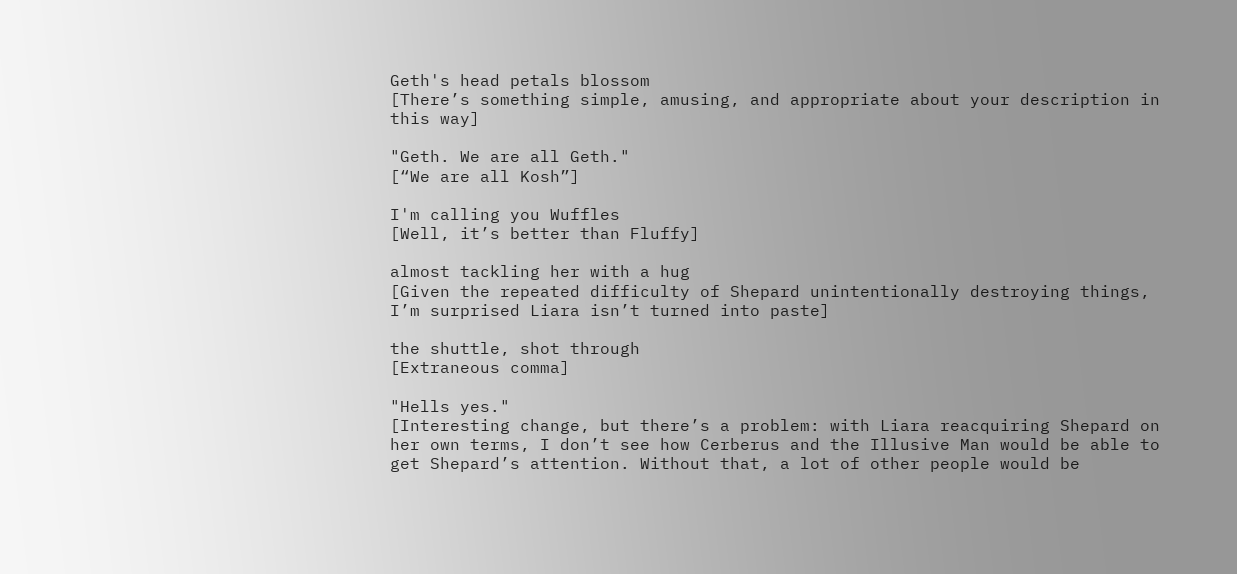Geth's head petals blossom
[There’s something simple, amusing, and appropriate about your description in this way]

"Geth. We are all Geth."
[“We are all Kosh”]

I'm calling you Wuffles
[Well, it’s better than Fluffy]

almost tackling her with a hug
[Given the repeated difficulty of Shepard unintentionally destroying things, I’m surprised Liara isn’t turned into paste]

the shuttle, shot through
[Extraneous comma]

"Hells yes."
[Interesting change, but there’s a problem: with Liara reacquiring Shepard on her own terms, I don’t see how Cerberus and the Illusive Man would be able to get Shepard’s attention. Without that, a lot of other people would be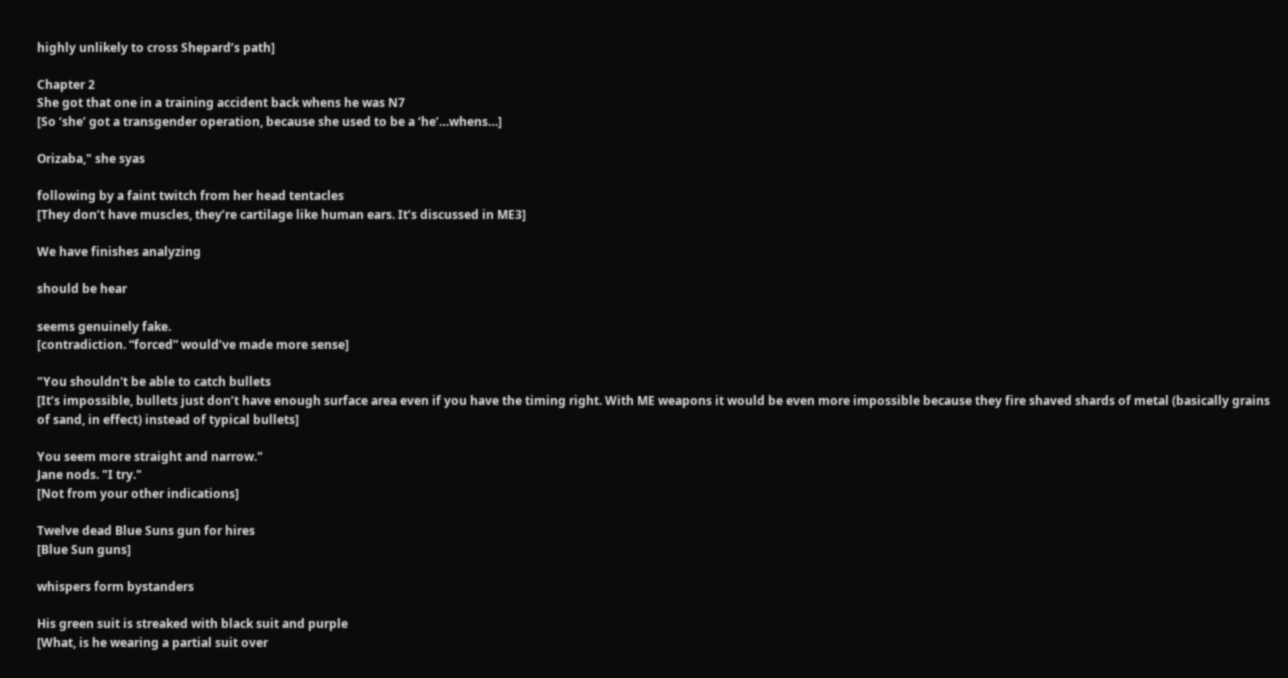highly unlikely to cross Shepard’s path]

Chapter 2
She got that one in a training accident back whens he was N7
[So ‘she’ got a transgender operation, because she used to be a ‘he’…whens…]

Orizaba," she syas

following by a faint twitch from her head tentacles
[They don’t have muscles, they’re cartilage like human ears. It’s discussed in ME3]

We have finishes analyzing

should be hear

seems genuinely fake.
[contradiction. “forced” would’ve made more sense]

"You shouldn't be able to catch bullets
[It’s impossible, bullets just don’t have enough surface area even if you have the timing right. With ME weapons it would be even more impossible because they fire shaved shards of metal (basically grains of sand, in effect) instead of typical bullets]

You seem more straight and narrow."
Jane nods. "I try."
[Not from your other indications]

Twelve dead Blue Suns gun for hires
[Blue Sun guns]

whispers form bystanders

His green suit is streaked with black suit and purple
[What, is he wearing a partial suit over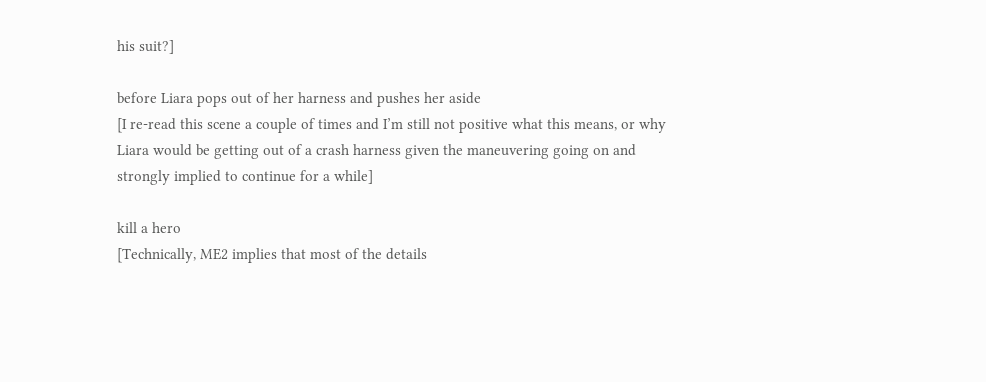his suit?]

before Liara pops out of her harness and pushes her aside
[I re-read this scene a couple of times and I’m still not positive what this means, or why Liara would be getting out of a crash harness given the maneuvering going on and strongly implied to continue for a while]

kill a hero
[Technically, ME2 implies that most of the details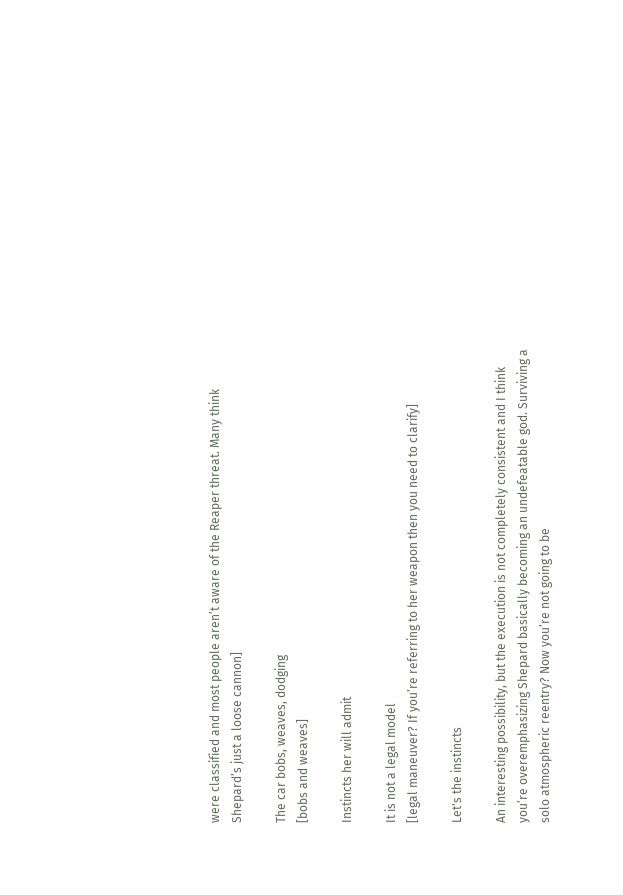were classified and most people aren’t aware of the Reaper threat. Many think Shepard’s just a loose cannon]

The car bobs, weaves, dodging
[bobs and weaves]

Instincts her will admit

It is not a legal model
[legal maneuver? If you’re referring to her weapon then you need to clarify]

Let's the instincts

An interesting possibility, but the execution is not completely consistent and I think you’re overemphasizing Shepard basically becoming an undefeatable god. Surviving a solo atmospheric reentry? Now you’re not going to be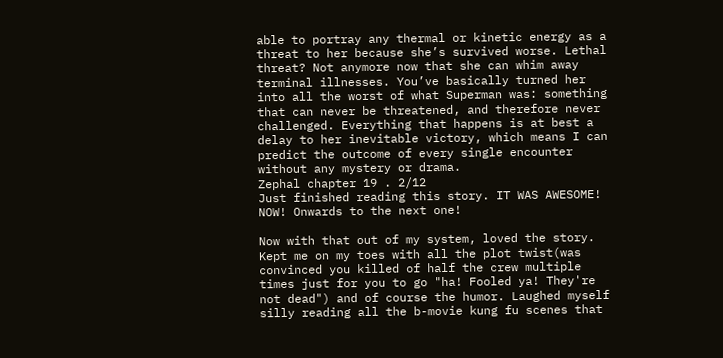able to portray any thermal or kinetic energy as a threat to her because she’s survived worse. Lethal threat? Not anymore now that she can whim away terminal illnesses. You’ve basically turned her into all the worst of what Superman was: something that can never be threatened, and therefore never challenged. Everything that happens is at best a delay to her inevitable victory, which means I can predict the outcome of every single encounter without any mystery or drama.
Zephal chapter 19 . 2/12
Just finished reading this story. IT WAS AWESOME! NOW! Onwards to the next one!

Now with that out of my system, loved the story. Kept me on my toes with all the plot twist(was convinced you killed of half the crew multiple times just for you to go "ha! Fooled ya! They're not dead") and of course the humor. Laughed myself silly reading all the b-movie kung fu scenes that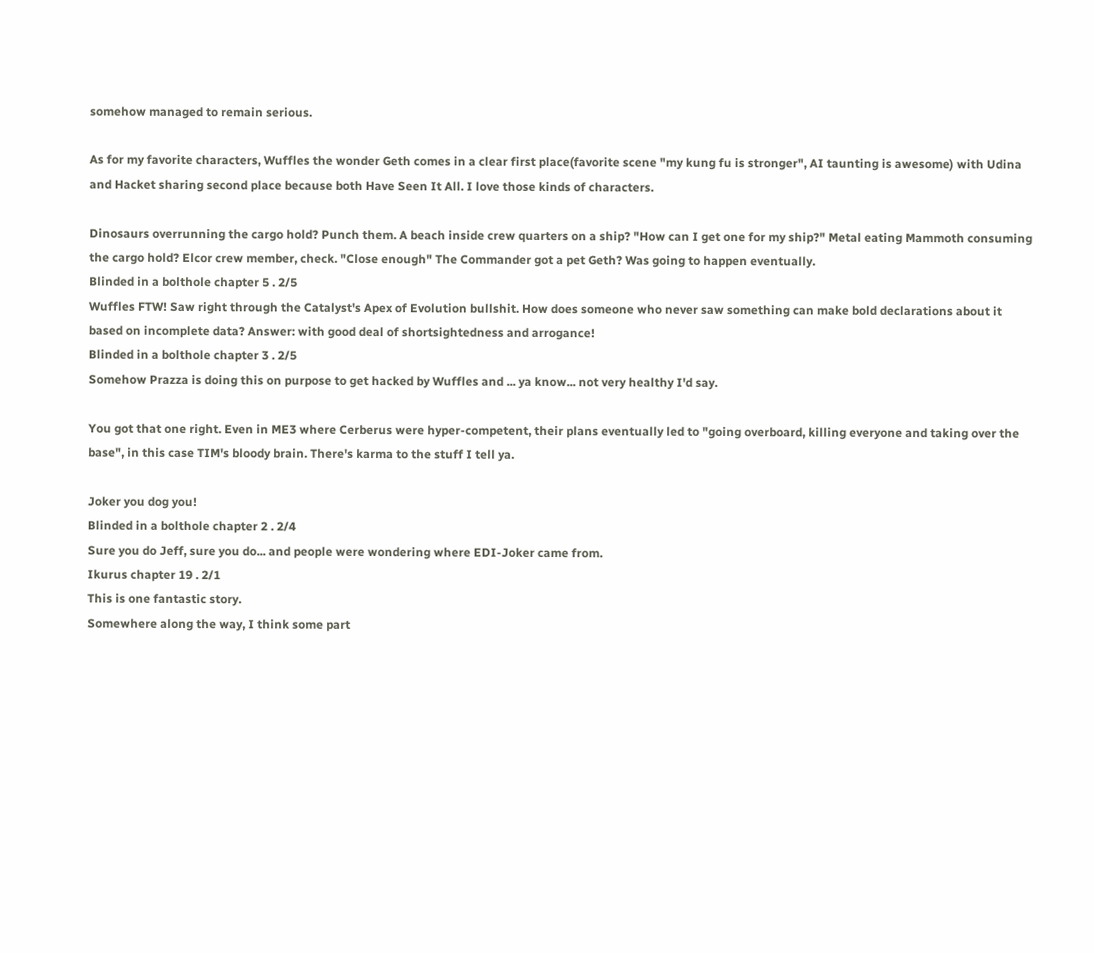somehow managed to remain serious.

As for my favorite characters, Wuffles the wonder Geth comes in a clear first place(favorite scene "my kung fu is stronger", AI taunting is awesome) with Udina and Hacket sharing second place because both Have Seen It All. I love those kinds of characters.

Dinosaurs overrunning the cargo hold? Punch them. A beach inside crew quarters on a ship? "How can I get one for my ship?" Metal eating Mammoth consuming the cargo hold? Elcor crew member, check. "Close enough" The Commander got a pet Geth? Was going to happen eventually.
Blinded in a bolthole chapter 5 . 2/5
Wuffles FTW! Saw right through the Catalyst's Apex of Evolution bullshit. How does someone who never saw something can make bold declarations about it based on incomplete data? Answer: with good deal of shortsightedness and arrogance!
Blinded in a bolthole chapter 3 . 2/5
Somehow Prazza is doing this on purpose to get hacked by Wuffles and ... ya know... not very healthy I'd say.

You got that one right. Even in ME3 where Cerberus were hyper-competent, their plans eventually led to "going overboard, killing everyone and taking over the base", in this case TIM's bloody brain. There's karma to the stuff I tell ya.

Joker you dog you!
Blinded in a bolthole chapter 2 . 2/4
Sure you do Jeff, sure you do... and people were wondering where EDI-Joker came from.
Ikurus chapter 19 . 2/1
This is one fantastic story.
Somewhere along the way, I think some part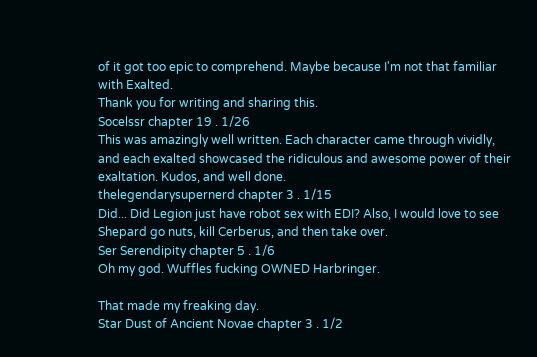of it got too epic to comprehend. Maybe because I'm not that familiar with Exalted.
Thank you for writing and sharing this.
Socelssr chapter 19 . 1/26
This was amazingly well written. Each character came through vividly, and each exalted showcased the ridiculous and awesome power of their exaltation. Kudos, and well done.
thelegendarysupernerd chapter 3 . 1/15
Did... Did Legion just have robot sex with EDI? Also, I would love to see Shepard go nuts, kill Cerberus, and then take over.
Ser Serendipity chapter 5 . 1/6
Oh my god. Wuffles fucking OWNED Harbringer.

That made my freaking day.
Star Dust of Ancient Novae chapter 3 . 1/2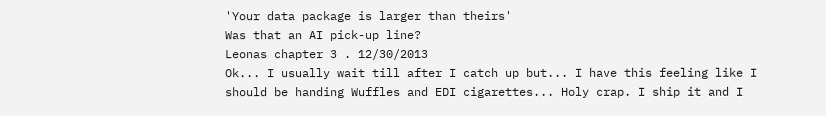'Your data package is larger than theirs'
Was that an AI pick-up line?
Leonas chapter 3 . 12/30/2013
Ok... I usually wait till after I catch up but... I have this feeling like I should be handing Wuffles and EDI cigarettes... Holy crap. I ship it and I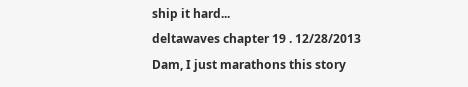ship it hard...
deltawaves chapter 19 . 12/28/2013
Dam, I just marathons this story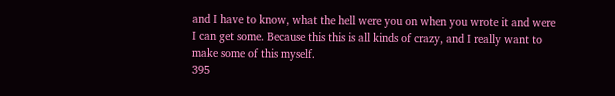and I have to know, what the hell were you on when you wrote it and were I can get some. Because this this is all kinds of crazy, and I really want to make some of this myself.
395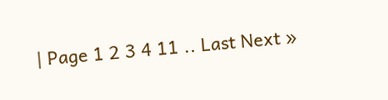| Page 1 2 3 4 11 .. Last Next »